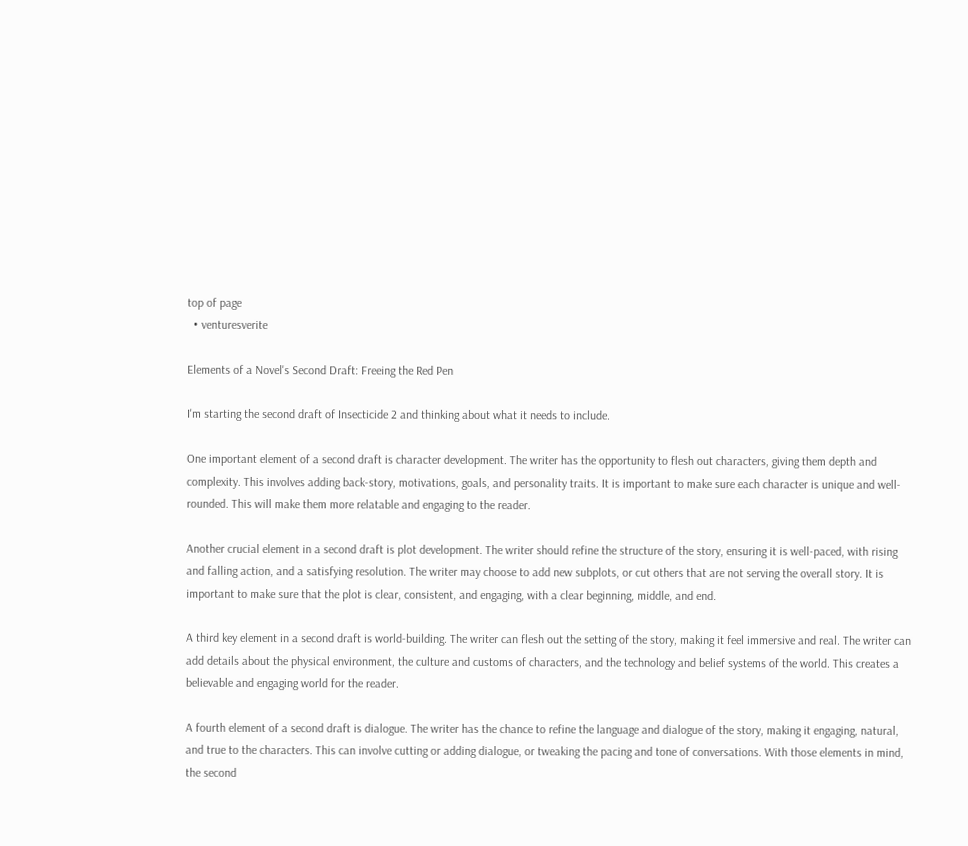top of page
  • venturesverite

Elements of a Novel's Second Draft: Freeing the Red Pen

I'm starting the second draft of Insecticide 2 and thinking about what it needs to include.

One important element of a second draft is character development. The writer has the opportunity to flesh out characters, giving them depth and complexity. This involves adding back-story, motivations, goals, and personality traits. It is important to make sure each character is unique and well-rounded. This will make them more relatable and engaging to the reader.

Another crucial element in a second draft is plot development. The writer should refine the structure of the story, ensuring it is well-paced, with rising and falling action, and a satisfying resolution. The writer may choose to add new subplots, or cut others that are not serving the overall story. It is important to make sure that the plot is clear, consistent, and engaging, with a clear beginning, middle, and end.

A third key element in a second draft is world-building. The writer can flesh out the setting of the story, making it feel immersive and real. The writer can add details about the physical environment, the culture and customs of characters, and the technology and belief systems of the world. This creates a believable and engaging world for the reader.

A fourth element of a second draft is dialogue. The writer has the chance to refine the language and dialogue of the story, making it engaging, natural, and true to the characters. This can involve cutting or adding dialogue, or tweaking the pacing and tone of conversations. With those elements in mind, the second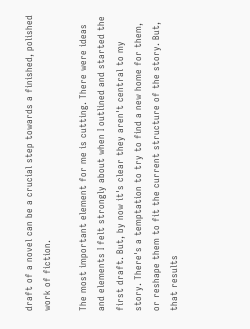draft of a novel can be a crucial step towards a finished, polished work of fiction.

The most important element for me is cutting. There were ideas and elements I felt strongly about when I outlined and started the first draft. But, by now it's clear they aren't central to my story. There's a temptation to try to find a new home for them, or reshape them to fit the current structure of the story. But, that results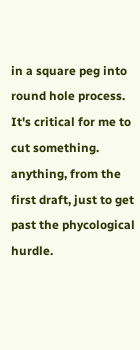in a square peg into round hole process. It's critical for me to cut something. anything, from the first draft, just to get past the phycological hurdle.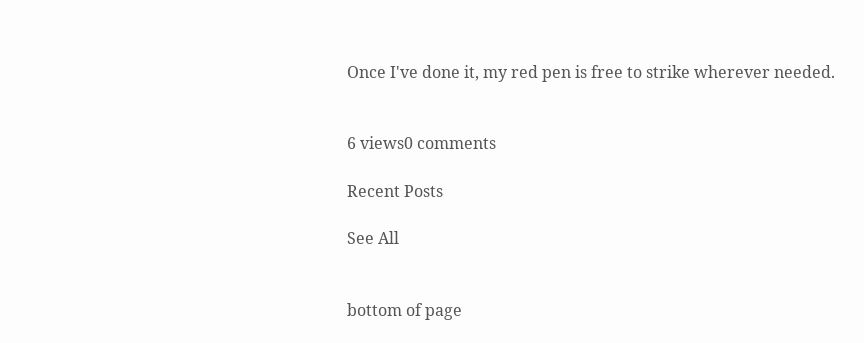Once I've done it, my red pen is free to strike wherever needed.


6 views0 comments

Recent Posts

See All


bottom of page